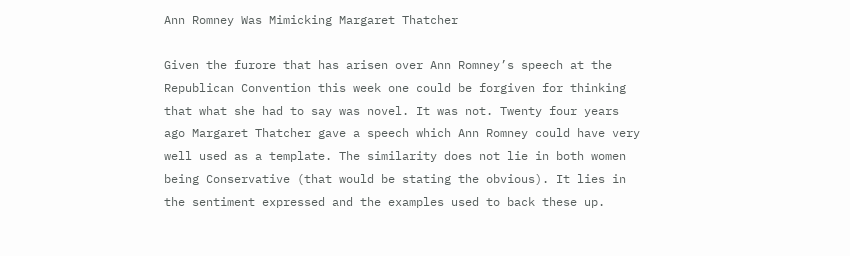Ann Romney Was Mimicking Margaret Thatcher

Given the furore that has arisen over Ann Romney’s speech at the Republican Convention this week one could be forgiven for thinking that what she had to say was novel. It was not. Twenty four years ago Margaret Thatcher gave a speech which Ann Romney could have very well used as a template. The similarity does not lie in both women being Conservative (that would be stating the obvious). It lies in the sentiment expressed and the examples used to back these up.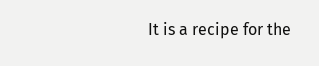It is a recipe for the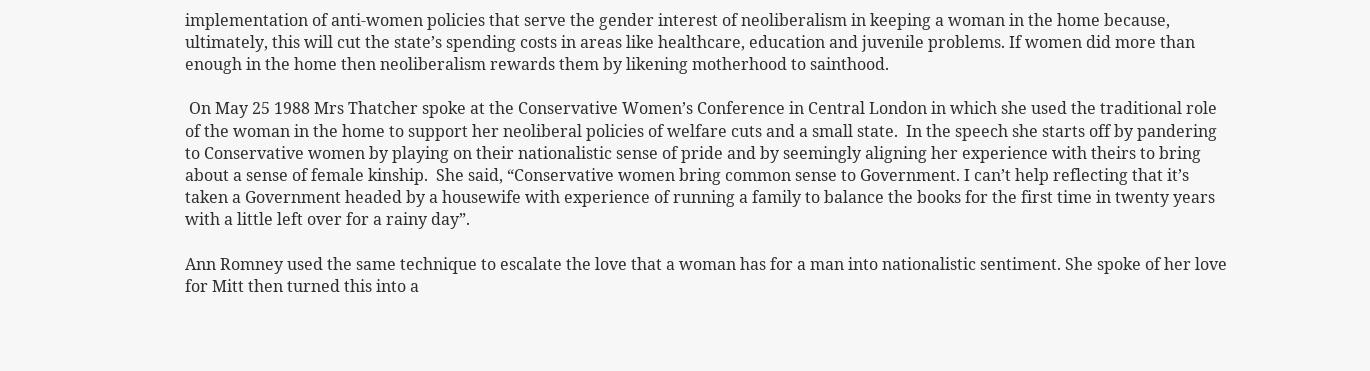implementation of anti-women policies that serve the gender interest of neoliberalism in keeping a woman in the home because, ultimately, this will cut the state’s spending costs in areas like healthcare, education and juvenile problems. If women did more than enough in the home then neoliberalism rewards them by likening motherhood to sainthood.

 On May 25 1988 Mrs Thatcher spoke at the Conservative Women’s Conference in Central London in which she used the traditional role of the woman in the home to support her neoliberal policies of welfare cuts and a small state.  In the speech she starts off by pandering to Conservative women by playing on their nationalistic sense of pride and by seemingly aligning her experience with theirs to bring about a sense of female kinship.  She said, “Conservative women bring common sense to Government. I can’t help reflecting that it’s taken a Government headed by a housewife with experience of running a family to balance the books for the first time in twenty years with a little left over for a rainy day”.

Ann Romney used the same technique to escalate the love that a woman has for a man into nationalistic sentiment. She spoke of her love for Mitt then turned this into a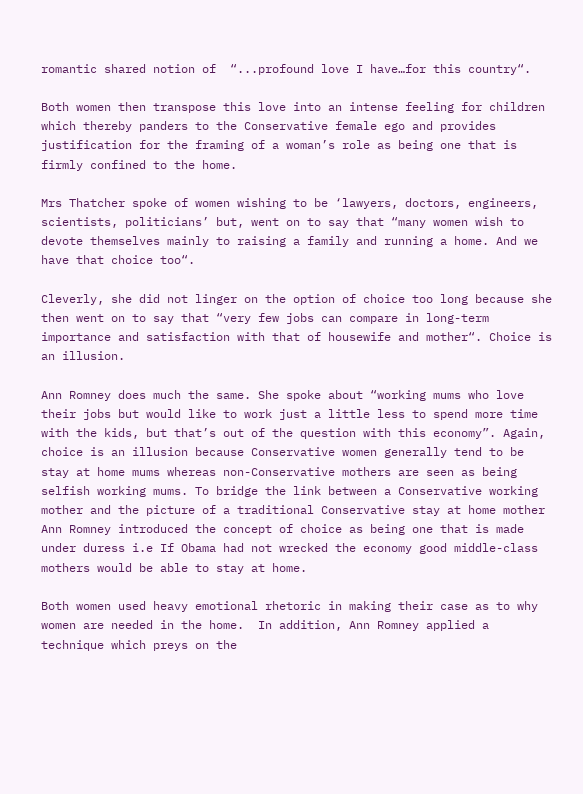romantic shared notion of  “...profound love I have…for this country“.

Both women then transpose this love into an intense feeling for children which thereby panders to the Conservative female ego and provides justification for the framing of a woman’s role as being one that is firmly confined to the home.

Mrs Thatcher spoke of women wishing to be ‘lawyers, doctors, engineers, scientists, politicians’ but, went on to say that “many women wish to devote themselves mainly to raising a family and running a home. And we have that choice too“.

Cleverly, she did not linger on the option of choice too long because she then went on to say that “very few jobs can compare in long-term importance and satisfaction with that of housewife and mother“. Choice is an illusion.

Ann Romney does much the same. She spoke about “working mums who love their jobs but would like to work just a little less to spend more time with the kids, but that’s out of the question with this economy”. Again, choice is an illusion because Conservative women generally tend to be stay at home mums whereas non-Conservative mothers are seen as being selfish working mums. To bridge the link between a Conservative working mother and the picture of a traditional Conservative stay at home mother Ann Romney introduced the concept of choice as being one that is made under duress i.e If Obama had not wrecked the economy good middle-class mothers would be able to stay at home.

Both women used heavy emotional rhetoric in making their case as to why women are needed in the home.  In addition, Ann Romney applied a technique which preys on the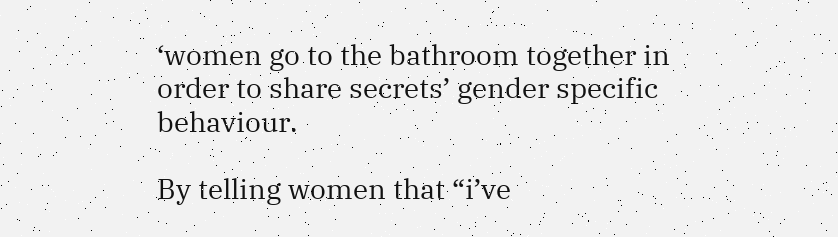‘women go to the bathroom together in order to share secrets’ gender specific behaviour.

By telling women that “i’ve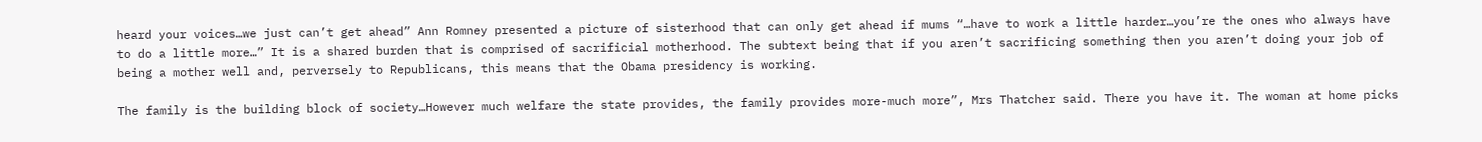heard your voices…we just can’t get ahead” Ann Romney presented a picture of sisterhood that can only get ahead if mums “…have to work a little harder…you’re the ones who always have to do a little more…” It is a shared burden that is comprised of sacrificial motherhood. The subtext being that if you aren’t sacrificing something then you aren’t doing your job of being a mother well and, perversely to Republicans, this means that the Obama presidency is working.

The family is the building block of society…However much welfare the state provides, the family provides more-much more”, Mrs Thatcher said. There you have it. The woman at home picks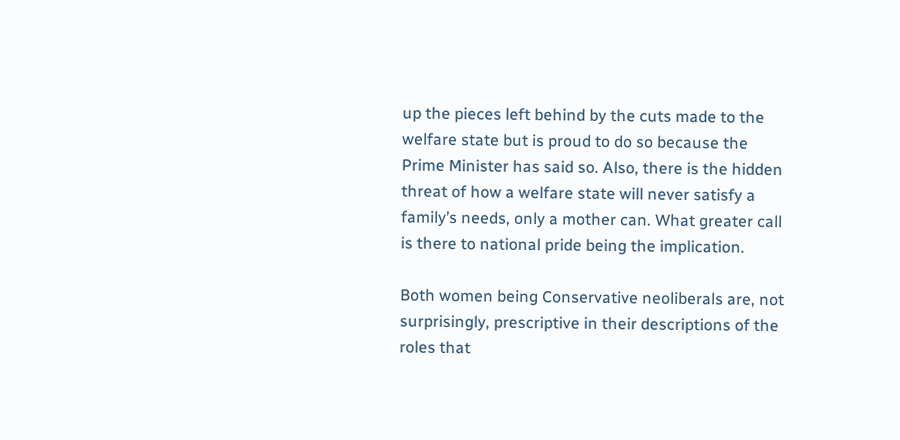up the pieces left behind by the cuts made to the welfare state but is proud to do so because the Prime Minister has said so. Also, there is the hidden threat of how a welfare state will never satisfy a family’s needs, only a mother can. What greater call is there to national pride being the implication.

Both women being Conservative neoliberals are, not surprisingly, prescriptive in their descriptions of the roles that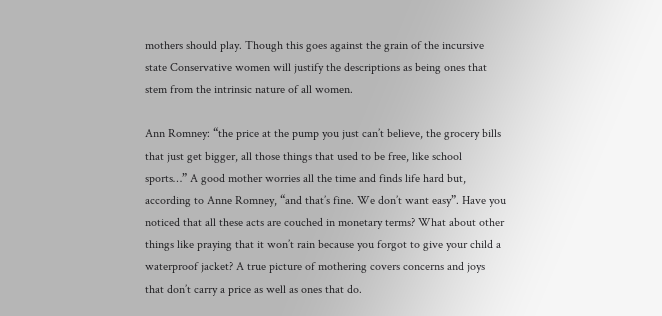mothers should play. Though this goes against the grain of the incursive state Conservative women will justify the descriptions as being ones that stem from the intrinsic nature of all women.

Ann Romney: “the price at the pump you just can’t believe, the grocery bills that just get bigger, all those things that used to be free, like school sports…” A good mother worries all the time and finds life hard but, according to Anne Romney, “and that’s fine. We don’t want easy”. Have you noticed that all these acts are couched in monetary terms? What about other things like praying that it won’t rain because you forgot to give your child a waterproof jacket? A true picture of mothering covers concerns and joys that don’t carry a price as well as ones that do.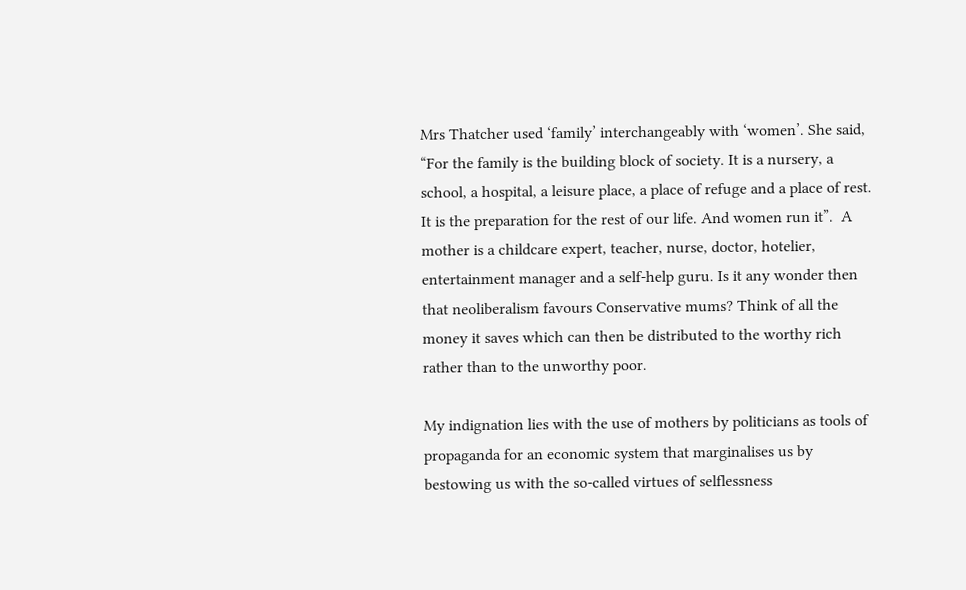Mrs Thatcher used ‘family’ interchangeably with ‘women’. She said, “For the family is the building block of society. It is a nursery, a school, a hospital, a leisure place, a place of refuge and a place of rest. It is the preparation for the rest of our life. And women run it”.  A mother is a childcare expert, teacher, nurse, doctor, hotelier, entertainment manager and a self-help guru. Is it any wonder then that neoliberalism favours Conservative mums? Think of all the money it saves which can then be distributed to the worthy rich rather than to the unworthy poor.

My indignation lies with the use of mothers by politicians as tools of propaganda for an economic system that marginalises us by bestowing us with the so-called virtues of selflessness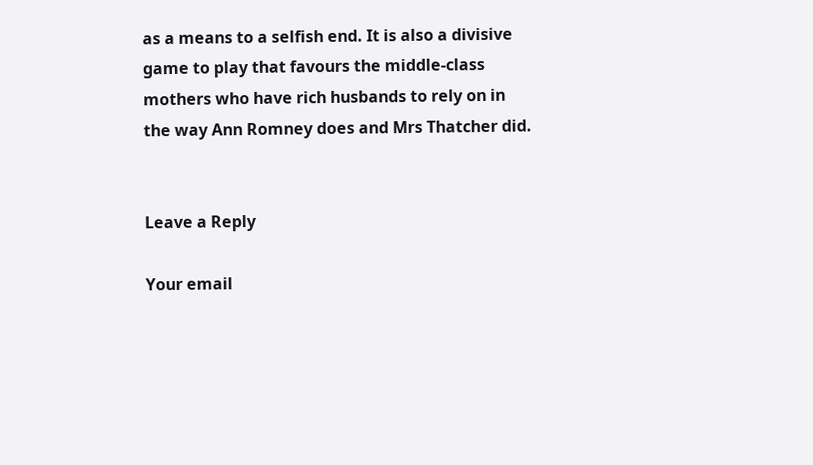as a means to a selfish end. It is also a divisive game to play that favours the middle-class mothers who have rich husbands to rely on in the way Ann Romney does and Mrs Thatcher did.


Leave a Reply

Your email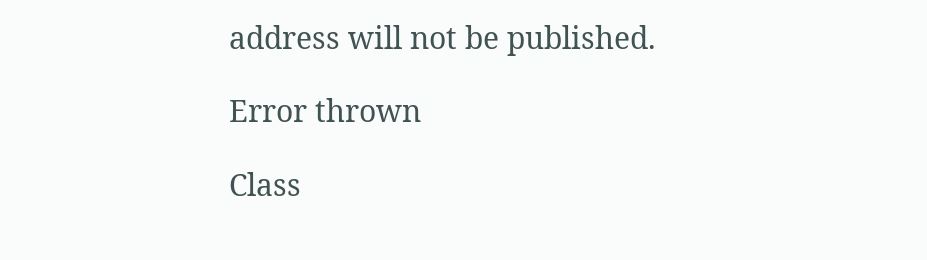address will not be published.

Error thrown

Class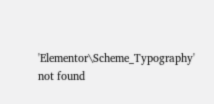'Elementor\Scheme_Typography' not found